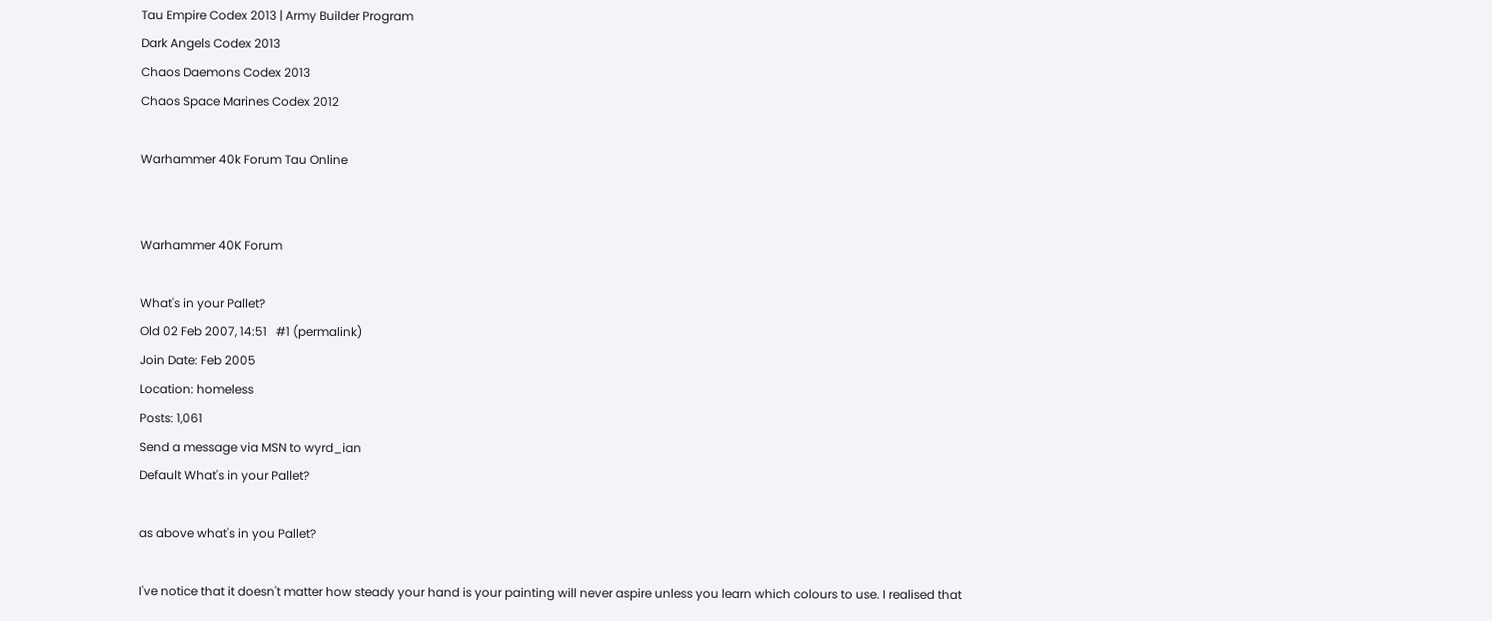Tau Empire Codex 2013 | Army Builder Program
Dark Angels Codex 2013
Chaos Daemons Codex 2013
Chaos Space Marines Codex 2012

Warhammer 40k Forum Tau Online


Warhammer 40K Forum

What's in your Pallet?
Old 02 Feb 2007, 14:51   #1 (permalink)
Join Date: Feb 2005
Location: homeless
Posts: 1,061
Send a message via MSN to wyrd_ian
Default What's in your Pallet?

as above what's in you Pallet?

I've notice that it doesn't matter how steady your hand is your painting will never aspire unless you learn which colours to use. I realised that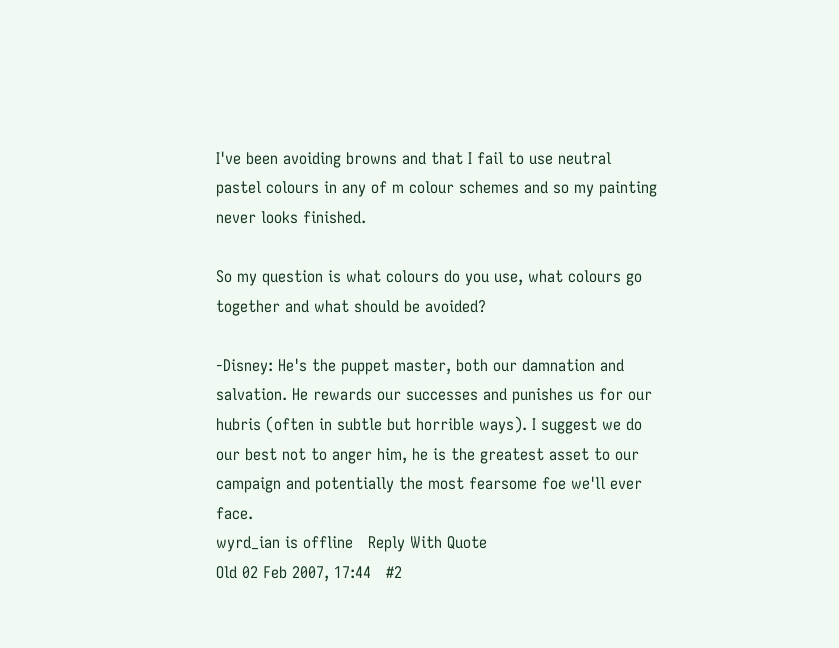I've been avoiding browns and that I fail to use neutral pastel colours in any of m colour schemes and so my painting never looks finished.

So my question is what colours do you use, what colours go together and what should be avoided?

-Disney: He's the puppet master, both our damnation and salvation. He rewards our successes and punishes us for our hubris (often in subtle but horrible ways). I suggest we do our best not to anger him, he is the greatest asset to our campaign and potentially the most fearsome foe we'll ever face.
wyrd_ian is offline   Reply With Quote
Old 02 Feb 2007, 17:44   #2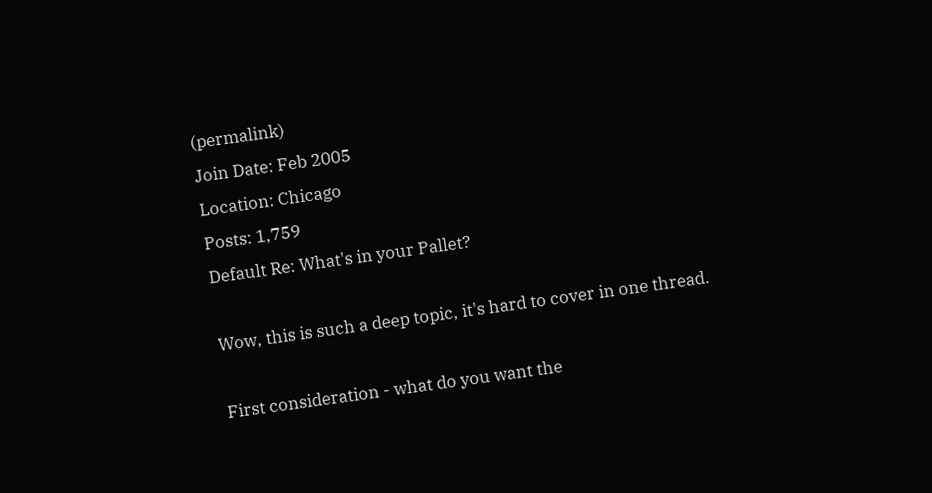(permalink)
Join Date: Feb 2005
Location: Chicago
Posts: 1,759
Default Re: What's in your Pallet?

Wow, this is such a deep topic, it's hard to cover in one thread.

First consideration - what do you want the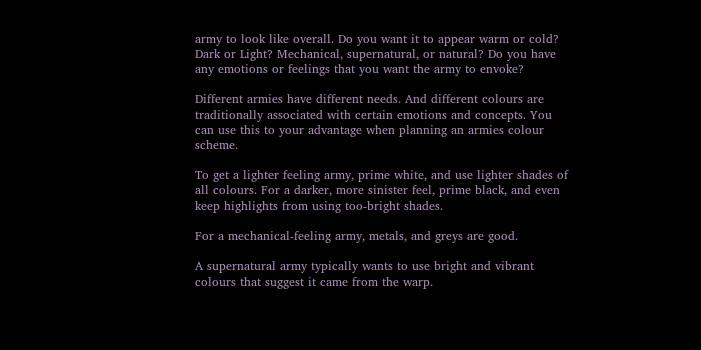army to look like overall. Do you want it to appear warm or cold? Dark or Light? Mechanical, supernatural, or natural? Do you have any emotions or feelings that you want the army to envoke?

Different armies have different needs. And different colours are traditionally associated with certain emotions and concepts. You can use this to your advantage when planning an armies colour scheme.

To get a lighter feeling army, prime white, and use lighter shades of all colours. For a darker, more sinister feel, prime black, and even keep highlights from using too-bright shades.

For a mechanical-feeling army, metals, and greys are good.

A supernatural army typically wants to use bright and vibrant colours that suggest it came from the warp.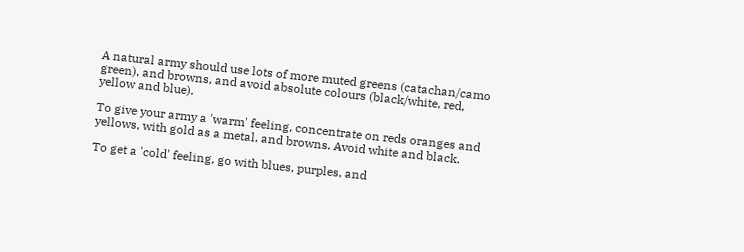A natural army should use lots of more muted greens (catachan/camo green), and browns, and avoid absolute colours (black/white, red, yellow and blue).

To give your army a 'warm' feeling, concentrate on reds oranges and yellows, with gold as a metal, and browns. Avoid white and black.

To get a 'cold' feeling, go with blues, purples, and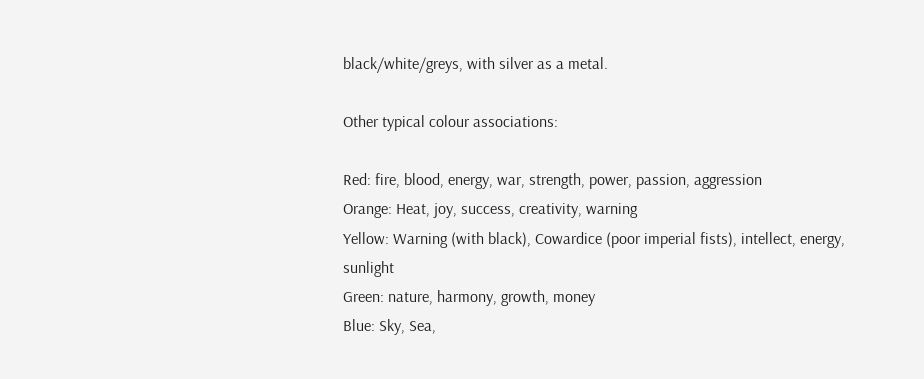black/white/greys, with silver as a metal.

Other typical colour associations:

Red: fire, blood, energy, war, strength, power, passion, aggression
Orange: Heat, joy, success, creativity, warning
Yellow: Warning (with black), Cowardice (poor imperial fists), intellect, energy, sunlight
Green: nature, harmony, growth, money
Blue: Sky, Sea,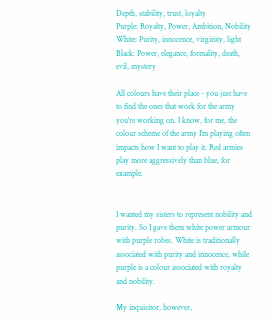Depth, stability, trust, loyalty
Purple: Royalty, Power, Ambition, Nobility
White: Purity, innocence, virginity, light
Black: Power, elegance, formality, death, evil, mystery

All colours have their place - you just have to find the ones that work for the army you're working on. I know, for me, the colour scheme of the army I'm playing often impacts how I want to play it. Red armies play more aggressively than blue, for example.


I wanted my sisters to represent nobility and purity. So I gave them white power armour with purple robes. White is traditionally associated with purity and innocence, while purple is a colour associated with royalty and nobility.

My inquisitor, however,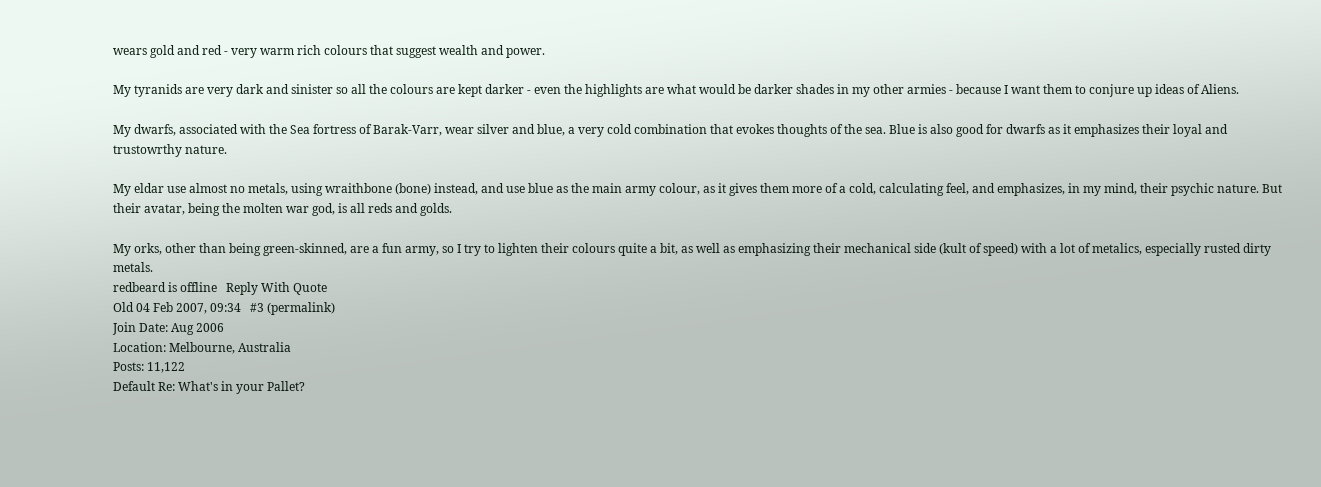wears gold and red - very warm rich colours that suggest wealth and power.

My tyranids are very dark and sinister so all the colours are kept darker - even the highlights are what would be darker shades in my other armies - because I want them to conjure up ideas of Aliens.

My dwarfs, associated with the Sea fortress of Barak-Varr, wear silver and blue, a very cold combination that evokes thoughts of the sea. Blue is also good for dwarfs as it emphasizes their loyal and trustowrthy nature.

My eldar use almost no metals, using wraithbone (bone) instead, and use blue as the main army colour, as it gives them more of a cold, calculating feel, and emphasizes, in my mind, their psychic nature. But their avatar, being the molten war god, is all reds and golds.

My orks, other than being green-skinned, are a fun army, so I try to lighten their colours quite a bit, as well as emphasizing their mechanical side (kult of speed) with a lot of metalics, especially rusted dirty metals.
redbeard is offline   Reply With Quote
Old 04 Feb 2007, 09:34   #3 (permalink)
Join Date: Aug 2006
Location: Melbourne, Australia
Posts: 11,122
Default Re: What's in your Pallet?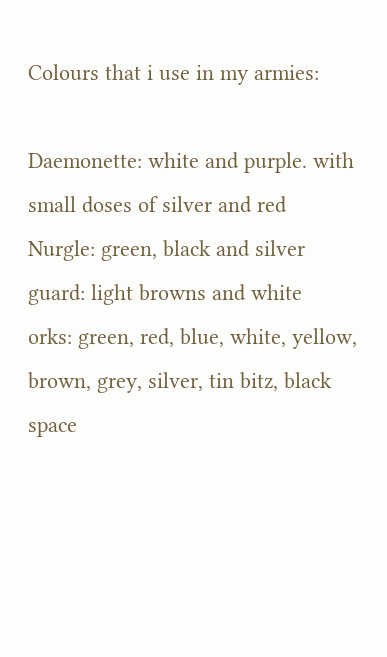Colours that i use in my armies:

Daemonette: white and purple. with small doses of silver and red
Nurgle: green, black and silver
guard: light browns and white
orks: green, red, blue, white, yellow, brown, grey, silver, tin bitz, black
space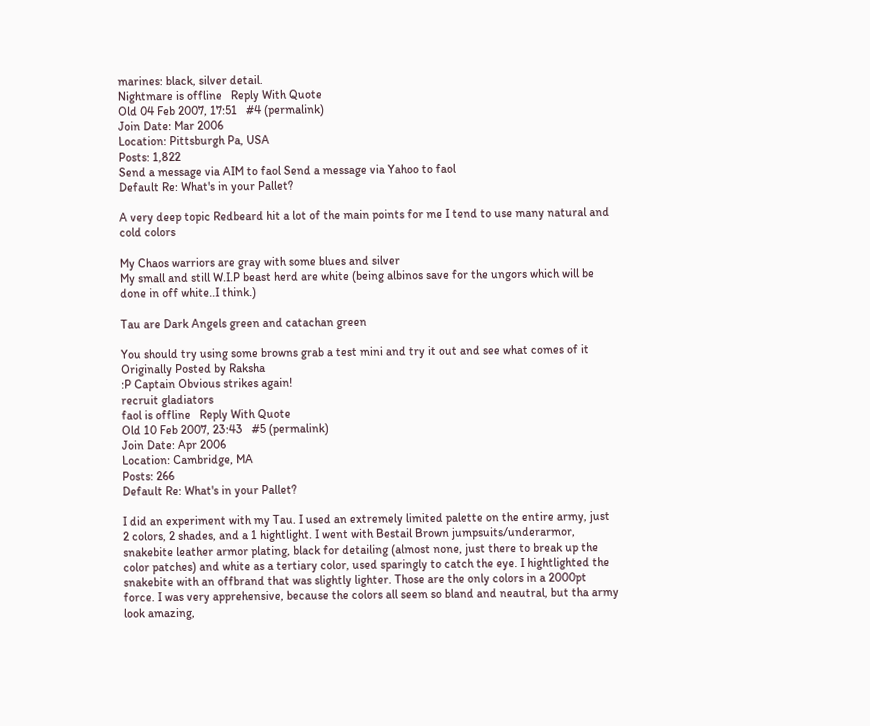marines: black, silver detail.
Nightmare is offline   Reply With Quote
Old 04 Feb 2007, 17:51   #4 (permalink)
Join Date: Mar 2006
Location: Pittsburgh Pa, USA
Posts: 1,822
Send a message via AIM to faol Send a message via Yahoo to faol
Default Re: What's in your Pallet?

A very deep topic Redbeard hit a lot of the main points for me I tend to use many natural and cold colors

My Chaos warriors are gray with some blues and silver
My small and still W.I.P beast herd are white (being albinos save for the ungors which will be done in off white..I think.)

Tau are Dark Angels green and catachan green

You should try using some browns grab a test mini and try it out and see what comes of it
Originally Posted by Raksha
:P Captain Obvious strikes again!
recruit gladiators
faol is offline   Reply With Quote
Old 10 Feb 2007, 23:43   #5 (permalink)
Join Date: Apr 2006
Location: Cambridge, MA
Posts: 266
Default Re: What's in your Pallet?

I did an experiment with my Tau. I used an extremely limited palette on the entire army, just 2 colors, 2 shades, and a 1 hightlight. I went with Bestail Brown jumpsuits/underarmor, snakebite leather armor plating, black for detailing (almost none, just there to break up the color patches) and white as a tertiary color, used sparingly to catch the eye. I hightlighted the snakebite with an offbrand that was slightly lighter. Those are the only colors in a 2000pt force. I was very apprehensive, because the colors all seem so bland and neautral, but tha army look amazing,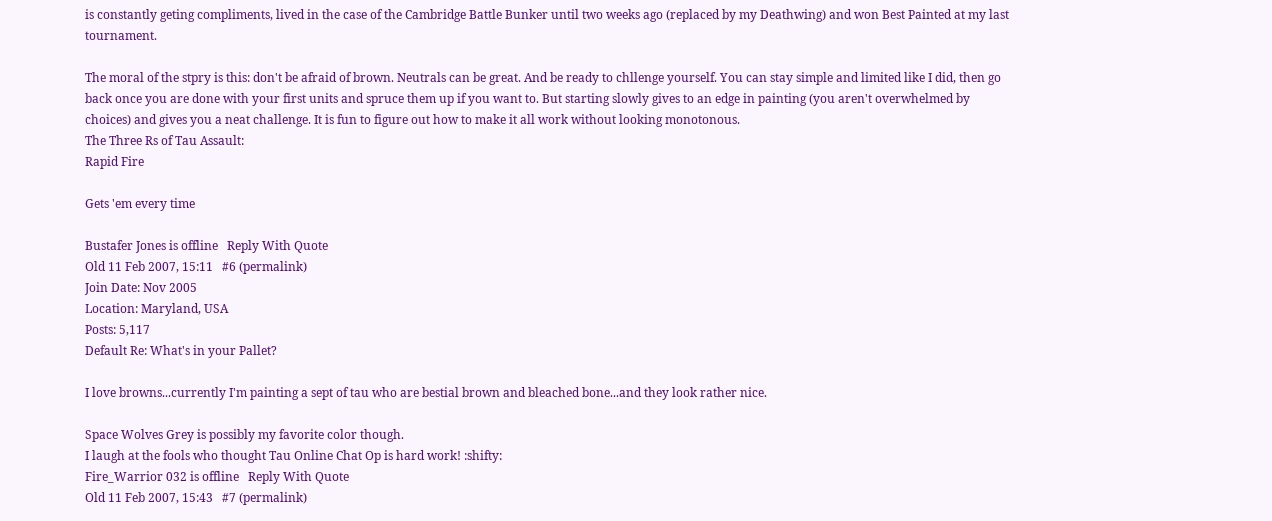is constantly geting compliments, lived in the case of the Cambridge Battle Bunker until two weeks ago (replaced by my Deathwing) and won Best Painted at my last tournament.

The moral of the stpry is this: don't be afraid of brown. Neutrals can be great. And be ready to chllenge yourself. You can stay simple and limited like I did, then go back once you are done with your first units and spruce them up if you want to. But starting slowly gives to an edge in painting (you aren't overwhelmed by choices) and gives you a neat challenge. It is fun to figure out how to make it all work without looking monotonous.
The Three Rs of Tau Assault:
Rapid Fire

Gets 'em every time

Bustafer Jones is offline   Reply With Quote
Old 11 Feb 2007, 15:11   #6 (permalink)
Join Date: Nov 2005
Location: Maryland, USA
Posts: 5,117
Default Re: What's in your Pallet?

I love browns...currently I'm painting a sept of tau who are bestial brown and bleached bone...and they look rather nice.

Space Wolves Grey is possibly my favorite color though.
I laugh at the fools who thought Tau Online Chat Op is hard work! :shifty:
Fire_Warrior 032 is offline   Reply With Quote
Old 11 Feb 2007, 15:43   #7 (permalink)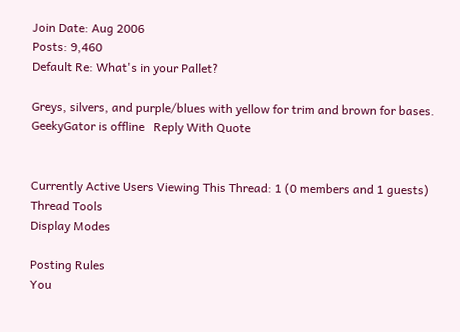Join Date: Aug 2006
Posts: 9,460
Default Re: What's in your Pallet?

Greys, silvers, and purple/blues with yellow for trim and brown for bases.
GeekyGator is offline   Reply With Quote


Currently Active Users Viewing This Thread: 1 (0 members and 1 guests)
Thread Tools
Display Modes

Posting Rules
You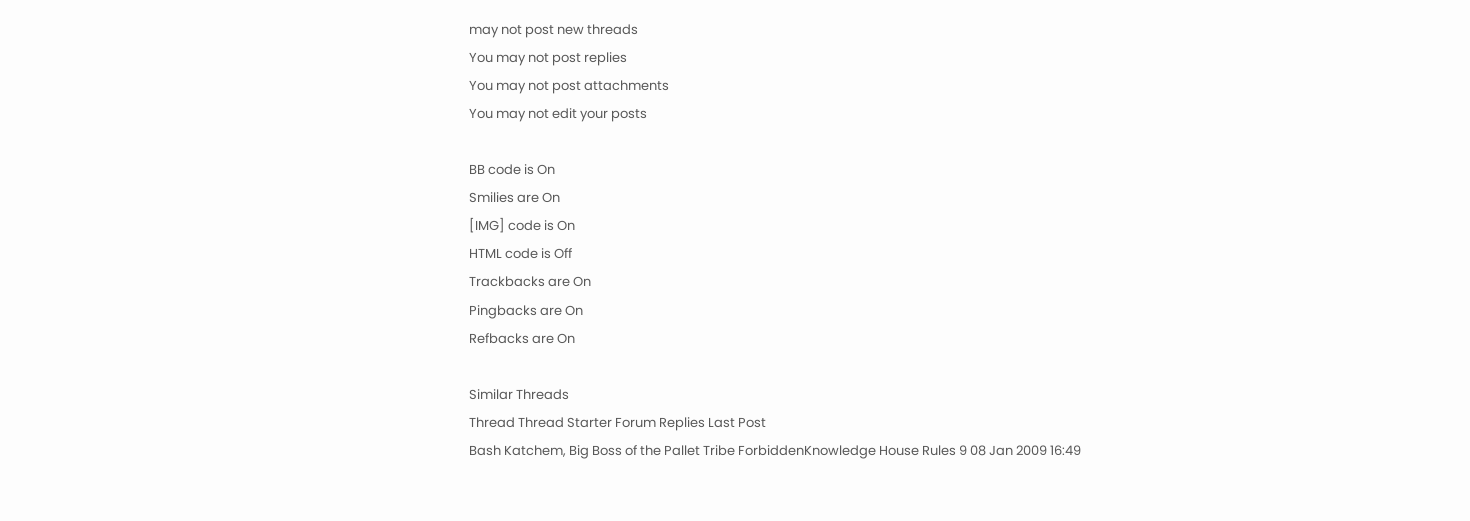may not post new threads
You may not post replies
You may not post attachments
You may not edit your posts

BB code is On
Smilies are On
[IMG] code is On
HTML code is Off
Trackbacks are On
Pingbacks are On
Refbacks are On

Similar Threads
Thread Thread Starter Forum Replies Last Post
Bash Katchem, Big Boss of the Pallet Tribe ForbiddenKnowledge House Rules 9 08 Jan 2009 16:49